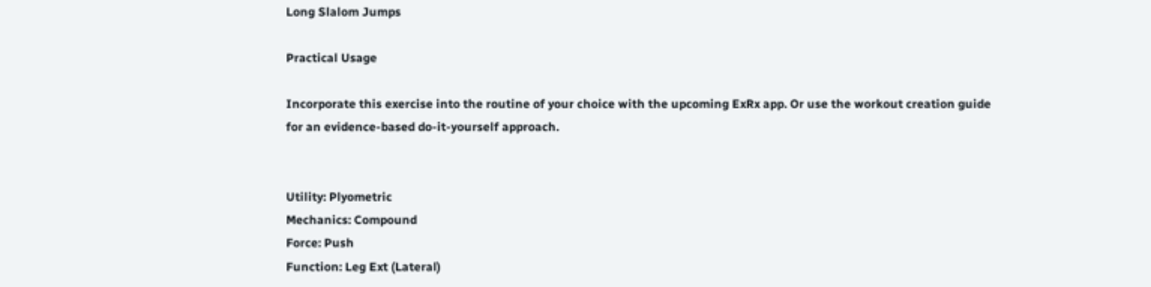Long Slalom Jumps

Practical Usage

Incorporate this exercise into the routine of your choice with the upcoming ExRx app. Or use the workout creation guide for an evidence-based do-it-yourself approach.


Utility: Plyometric
Mechanics: Compound
Force: Push
Function: Leg Ext (Lateral)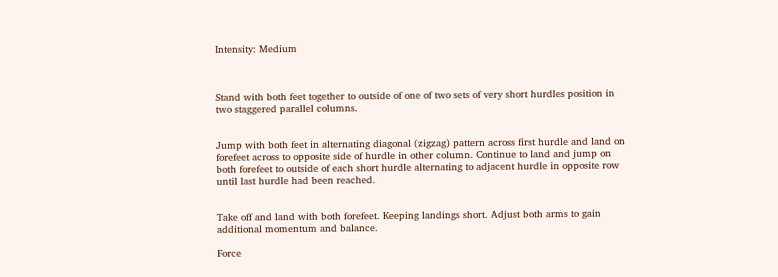Intensity: Medium



Stand with both feet together to outside of one of two sets of very short hurdles position in two staggered parallel columns.


Jump with both feet in alternating diagonal (zigzag) pattern across first hurdle and land on forefeet across to opposite side of hurdle in other column. Continue to land and jump on both forefeet to outside of each short hurdle alternating to adjacent hurdle in opposite row until last hurdle had been reached.


Take off and land with both forefeet. Keeping landings short. Adjust both arms to gain additional momentum and balance.

Force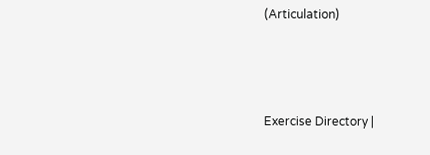(Articulation)



Exercise Directory |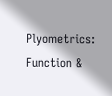Plyometrics: Function &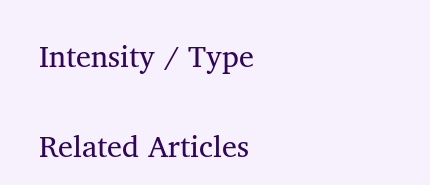Intensity / Type

Related Articles